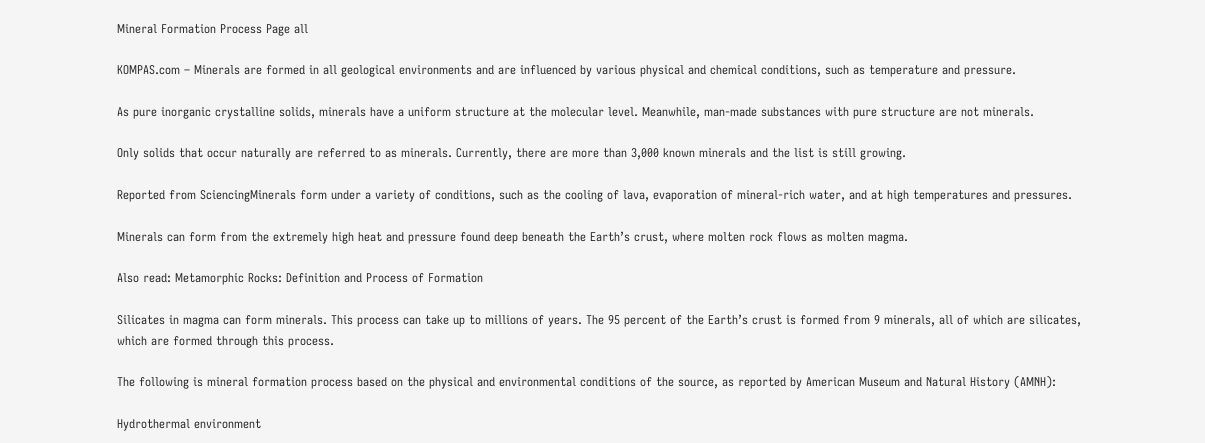Mineral Formation Process Page all

KOMPAS.com – Minerals are formed in all geological environments and are influenced by various physical and chemical conditions, such as temperature and pressure.

As pure inorganic crystalline solids, minerals have a uniform structure at the molecular level. Meanwhile, man-made substances with pure structure are not minerals.

Only solids that occur naturally are referred to as minerals. Currently, there are more than 3,000 known minerals and the list is still growing.

Reported from SciencingMinerals form under a variety of conditions, such as the cooling of lava, evaporation of mineral-rich water, and at high temperatures and pressures.

Minerals can form from the extremely high heat and pressure found deep beneath the Earth’s crust, where molten rock flows as molten magma.

Also read: Metamorphic Rocks: Definition and Process of Formation

Silicates in magma can form minerals. This process can take up to millions of years. The 95 percent of the Earth’s crust is formed from 9 minerals, all of which are silicates, which are formed through this process.

The following is mineral formation process based on the physical and environmental conditions of the source, as reported by American Museum and Natural History (AMNH):

Hydrothermal environment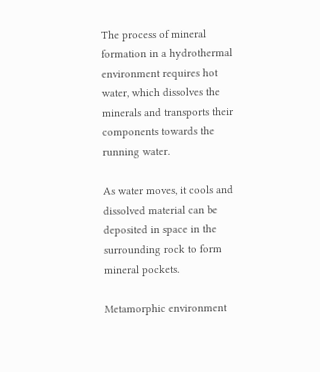The process of mineral formation in a hydrothermal environment requires hot water, which dissolves the minerals and transports their components towards the running water.

As water moves, it cools and dissolved material can be deposited in space in the surrounding rock to form mineral pockets.

Metamorphic environment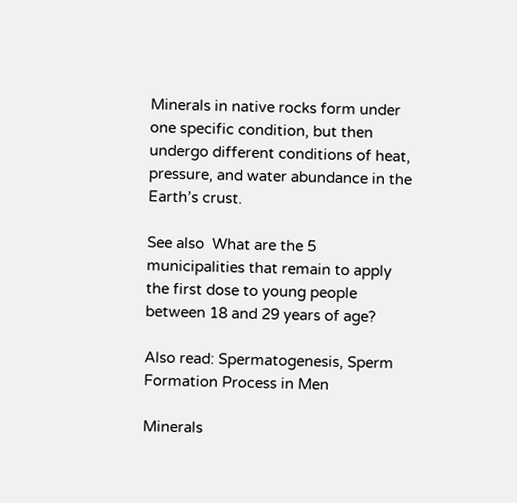Minerals in native rocks form under one specific condition, but then undergo different conditions of heat, pressure, and water abundance in the Earth’s crust.

See also  What are the 5 municipalities that remain to apply the first dose to young people between 18 and 29 years of age?

Also read: Spermatogenesis, Sperm Formation Process in Men

Minerals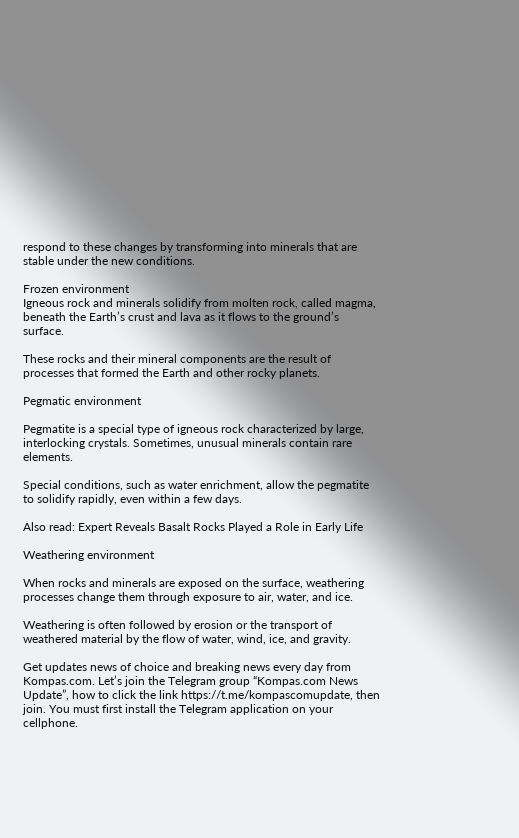respond to these changes by transforming into minerals that are stable under the new conditions.

Frozen environment
Igneous rock and minerals solidify from molten rock, called magma, beneath the Earth’s crust and lava as it flows to the ground’s surface.

These rocks and their mineral components are the result of processes that formed the Earth and other rocky planets.

Pegmatic environment

Pegmatite is a special type of igneous rock characterized by large, interlocking crystals. Sometimes, unusual minerals contain rare elements.

Special conditions, such as water enrichment, allow the pegmatite to solidify rapidly, even within a few days.

Also read: Expert Reveals Basalt Rocks Played a Role in Early Life

Weathering environment

When rocks and minerals are exposed on the surface, weathering processes change them through exposure to air, water, and ice.

Weathering is often followed by erosion or the transport of weathered material by the flow of water, wind, ice, and gravity.

Get updates news of choice and breaking news every day from Kompas.com. Let’s join the Telegram group “Kompas.com News Update”, how to click the link https://t.me/kompascomupdate, then join. You must first install the Telegram application on your cellphone.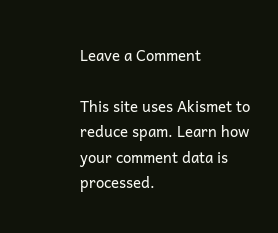Leave a Comment

This site uses Akismet to reduce spam. Learn how your comment data is processed.